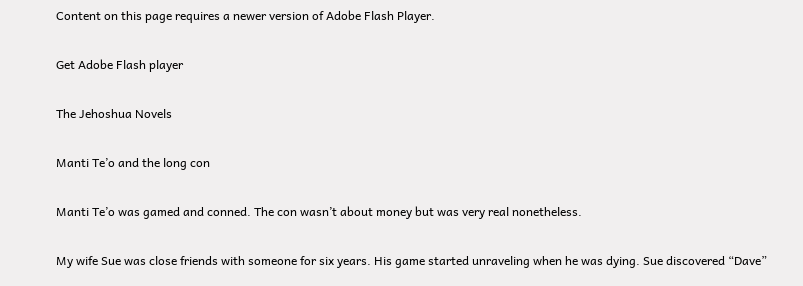Content on this page requires a newer version of Adobe Flash Player.

Get Adobe Flash player

The Jehoshua Novels

Manti Te’o and the long con

Manti Te’o was gamed and conned. The con wasn’t about money but was very real nonetheless.

My wife Sue was close friends with someone for six years. His game started unraveling when he was dying. Sue discovered “Dave”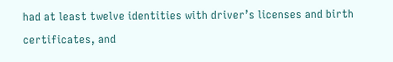had at least twelve identities with driver’s licenses and birth certificates, and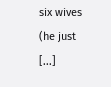six wives (he just [...]